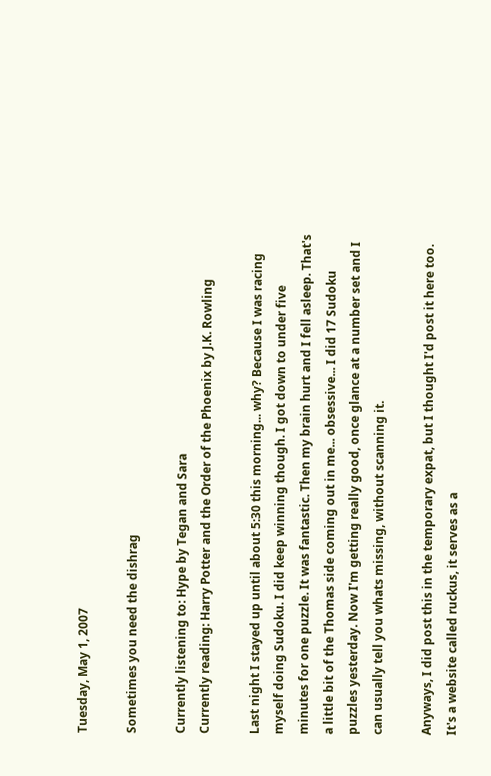Tuesday, May 1, 2007

Sometimes you need the dishrag

Currently listening to: Hype by Tegan and Sara
Currently reading: Harry Potter and the Order of the Phoenix by J.K. Rowling

Last night I stayed up until about 5:30 this morning... why? Because I was racing myself doing Sudoku. I did keep winning though. I got down to under five minutes for one puzzle. It was fantastic. Then my brain hurt and I fell asleep. That's a little bit of the Thomas side coming out in me... obsessive... I did 17 Sudoku puzzles yesterday. Now I'm getting really good, once glance at a number set and I can usually tell you whats missing, without scanning it.

Anyways, I did post this in the temporary expat, but I thought I'd post it here too. It's a website called ruckus, it serves as a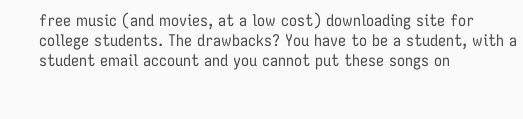free music (and movies, at a low cost) downloading site for college students. The drawbacks? You have to be a student, with a student email account and you cannot put these songs on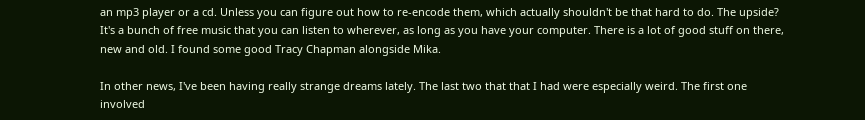an mp3 player or a cd. Unless you can figure out how to re-encode them, which actually shouldn't be that hard to do. The upside? It's a bunch of free music that you can listen to wherever, as long as you have your computer. There is a lot of good stuff on there, new and old. I found some good Tracy Chapman alongside Mika.

In other news, I've been having really strange dreams lately. The last two that that I had were especially weird. The first one involved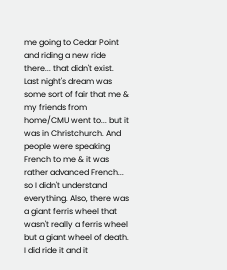me going to Cedar Point and riding a new ride there... that didn't exist. Last night's dream was some sort of fair that me & my friends from home/CMU went to... but it was in Christchurch. And people were speaking French to me & it was rather advanced French... so I didn't understand everything. Also, there was a giant ferris wheel that wasn't really a ferris wheel but a giant wheel of death. I did ride it and it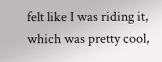felt like I was riding it, which was pretty cool,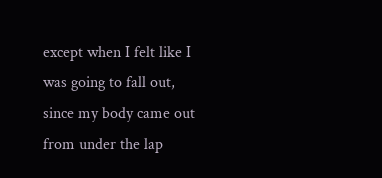except when I felt like I was going to fall out, since my body came out from under the lap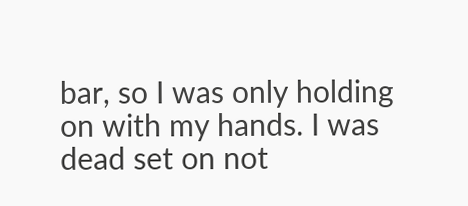bar, so I was only holding on with my hands. I was dead set on not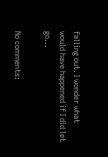falling out. I wonder what would have happened if I did let go...

No comments: